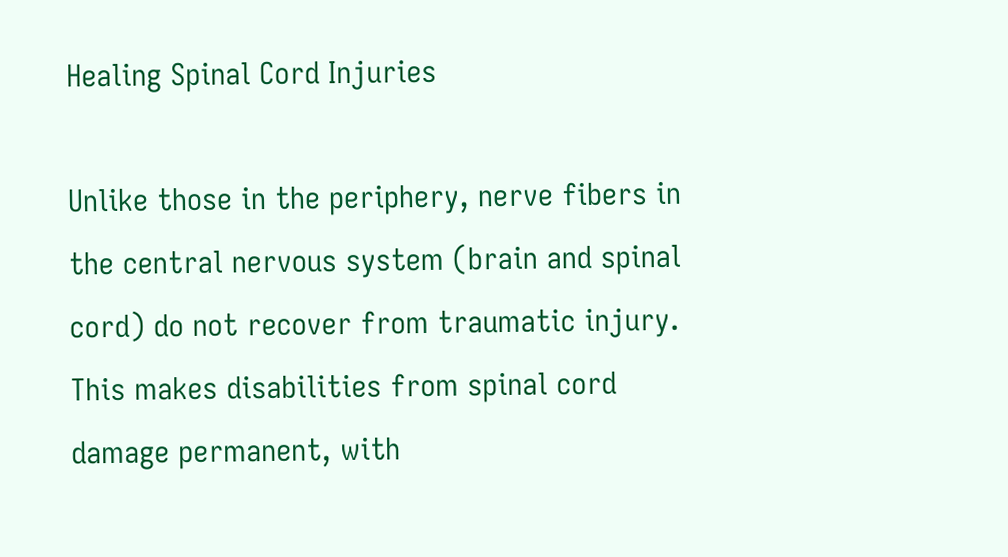Healing Spinal Cord Injuries

Unlike those in the periphery, nerve fibers in the central nervous system (brain and spinal cord) do not recover from traumatic injury. This makes disabilities from spinal cord damage permanent, with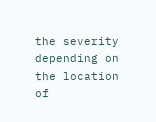the severity depending on the location of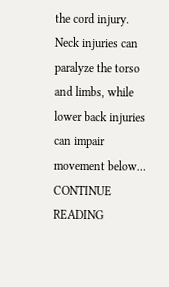the cord injury. Neck injuries can paralyze the torso and limbs, while lower back injuries can impair movement below… CONTINUE READING